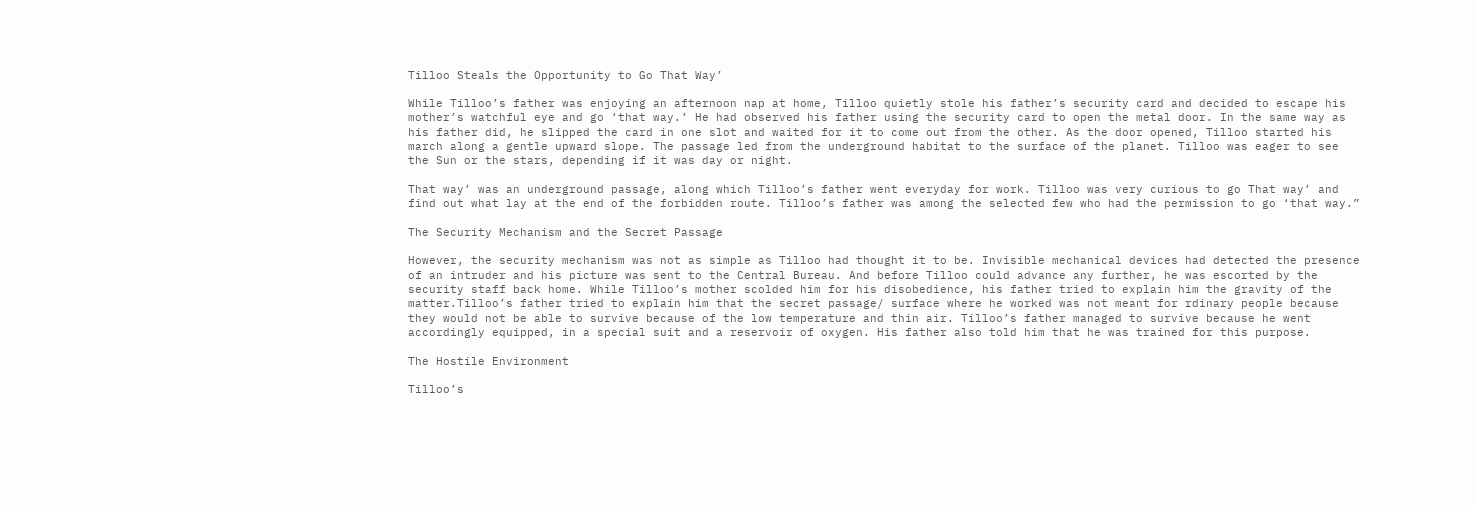Tilloo Steals the Opportunity to Go That Way’

While Tilloo’s father was enjoying an afternoon nap at home, Tilloo quietly stole his father’s security card and decided to escape his mother’s watchful eye and go ‘that way.’ He had observed his father using the security card to open the metal door. In the same way as his father did, he slipped the card in one slot and waited for it to come out from the other. As the door opened, Tilloo started his march along a gentle upward slope. The passage led from the underground habitat to the surface of the planet. Tilloo was eager to see the Sun or the stars, depending if it was day or night.

That way’ was an underground passage, along which Tilloo’s father went everyday for work. Tilloo was very curious to go That way’ and find out what lay at the end of the forbidden route. Tilloo’s father was among the selected few who had the permission to go ‘that way.”

The Security Mechanism and the Secret Passage

However, the security mechanism was not as simple as Tilloo had thought it to be. Invisible mechanical devices had detected the presence of an intruder and his picture was sent to the Central Bureau. And before Tilloo could advance any further, he was escorted by the security staff back home. While Tilloo’s mother scolded him for his disobedience, his father tried to explain him the gravity of the matter.Tilloo’s father tried to explain him that the secret passage/ surface where he worked was not meant for rdinary people because they would not be able to survive because of the low temperature and thin air. Tilloo’s father managed to survive because he went accordingly equipped, in a special suit and a reservoir of oxygen. His father also told him that he was trained for this purpose.

The Hostile Environment

Tilloo’s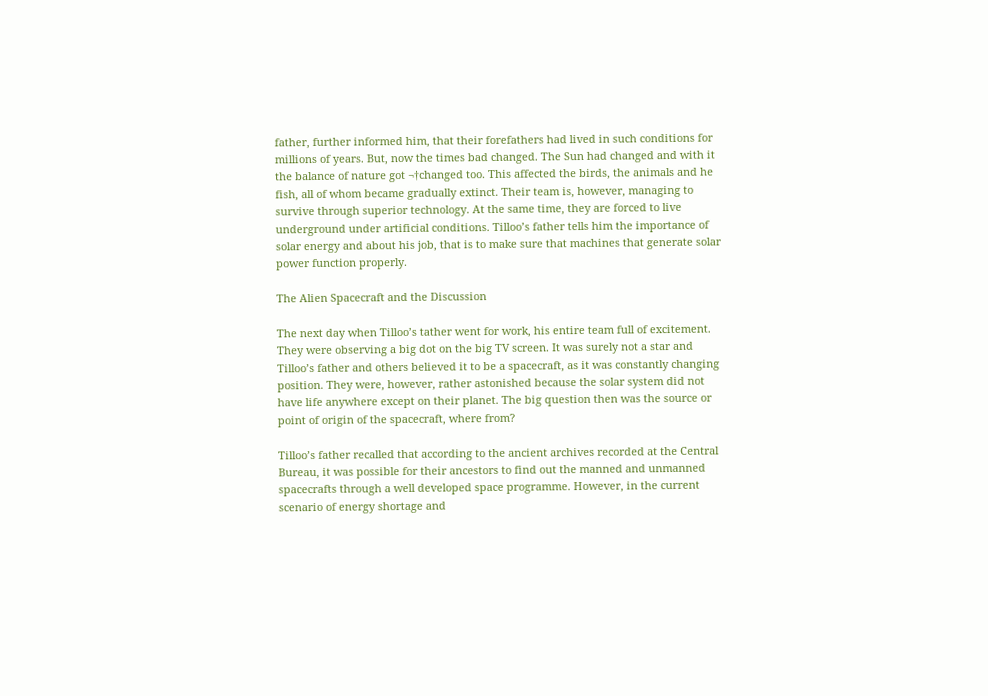father, further informed him, that their forefathers had lived in such conditions for millions of years. But, now the times bad changed. The Sun had changed and with it the balance of nature got ¬†changed too. This affected the birds, the animals and he fish, all of whom became gradually extinct. Their team is, however, managing to survive through superior technology. At the same time, they are forced to live underground under artificial conditions. Tilloo’s father tells him the importance of solar energy and about his job, that is to make sure that machines that generate solar power function properly.

The Alien Spacecraft and the Discussion

The next day when Tilloo’s tather went for work, his entire team full of excitement. They were observing a big dot on the big TV screen. It was surely not a star and Tilloo’s father and others believed it to be a spacecraft, as it was constantly changing position. They were, however, rather astonished because the solar system did not have life anywhere except on their planet. The big question then was the source or point of origin of the spacecraft, where from?

Tilloo’s father recalled that according to the ancient archives recorded at the Central Bureau, it was possible for their ancestors to find out the manned and unmanned spacecrafts through a well developed space programme. However, in the current scenario of energy shortage and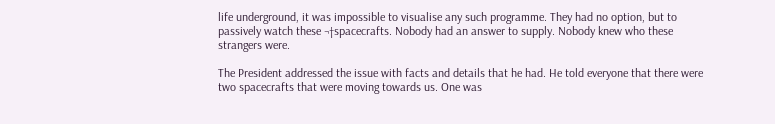life underground, it was impossible to visualise any such programme. They had no option, but to passively watch these ¬†spacecrafts. Nobody had an answer to supply. Nobody knew who these strangers were.

The President addressed the issue with facts and details that he had. He told everyone that there were two spacecrafts that were moving towards us. One was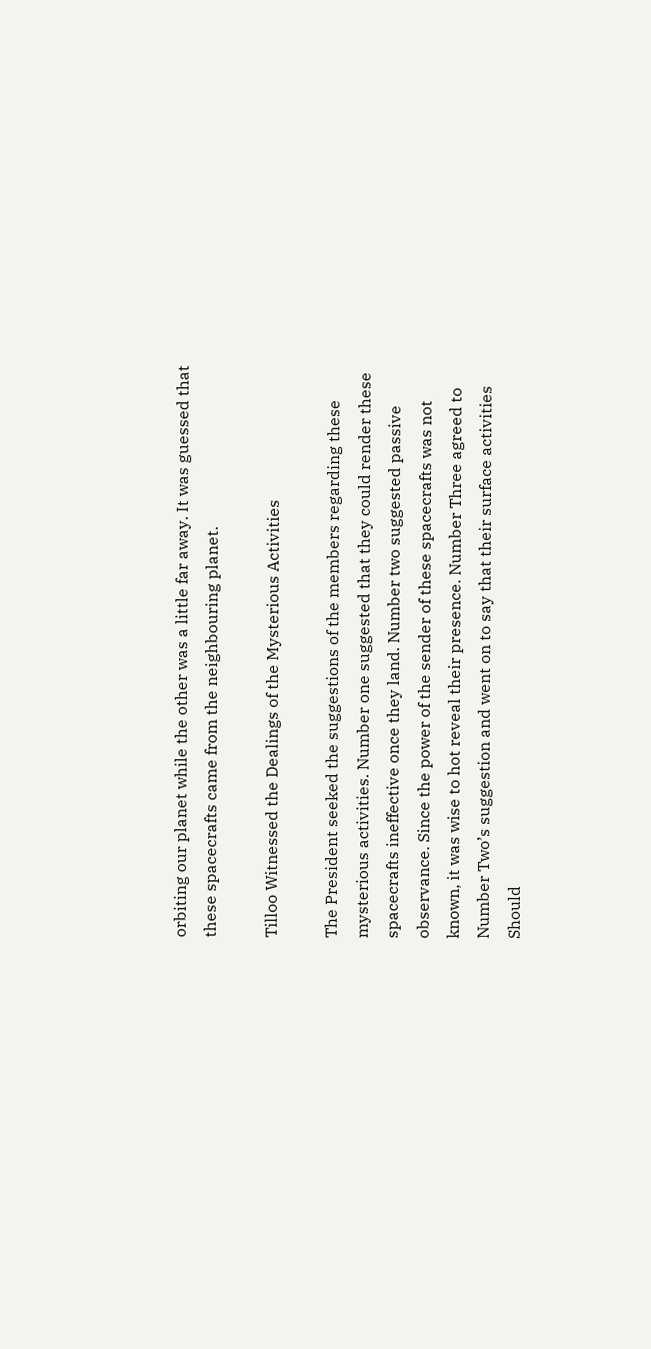orbiting our planet while the other was a little far away. It was guessed that these spacecrafts came from the neighbouring planet.

Tilloo Witnessed the Dealings of the Mysterious Activities

The President seeked the suggestions of the members regarding these mysterious activities. Number one suggested that they could render these spacecrafts ineffective once they land. Number two suggested passive observance. Since the power of the sender of these spacecrafts was not known, it was wise to hot reveal their presence. Number Three agreed to Number Two’s suggestion and went on to say that their surface activities Should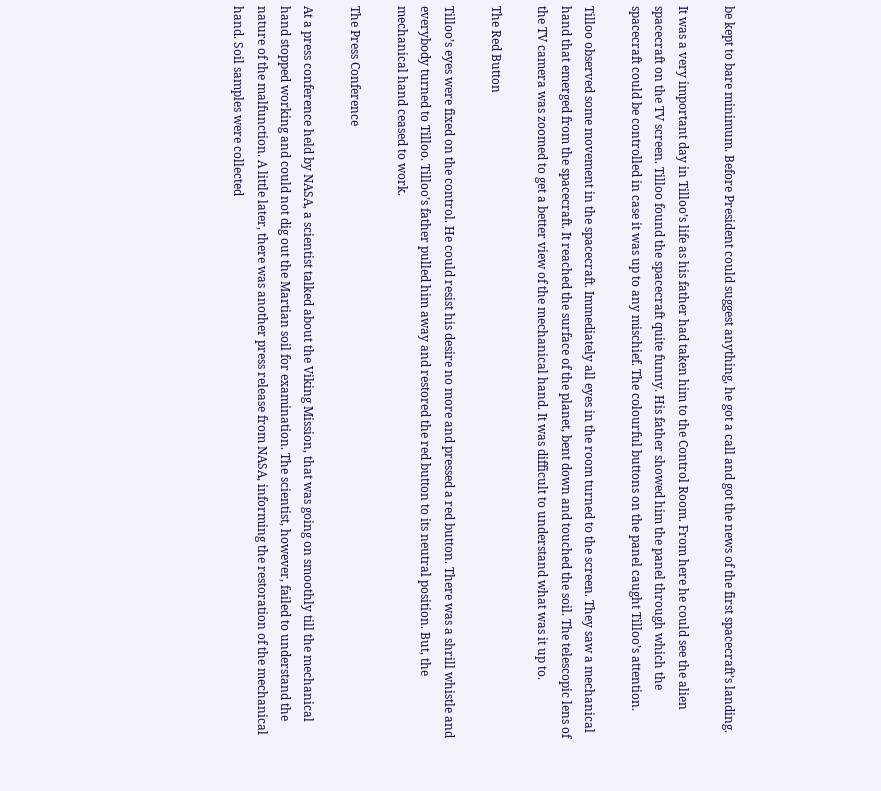be kept to bare minimum. Before President could suggest anything, he got a call and got the news of the first spacecraft’s landing.

It was a very important day in Tilloo’s life as his father had taken him to the Control Room. From here he could see the alien spacecraft on the TV screen. Tilloo found the spacecraft quite funny. His father showed him the panel through which the spacecraft could be controlled in case it was up to any mischief. The colourful buttons on the panel caught Tilloo’s attention.

Tilloo observed some movement in the spacecraft. Immediately all eyes in the room turned to the screen. They saw a mechanical hand that emerged from the spacecraft. It reached the surface of the planet, bent down and touched the soil. The telescopic lens of the TV camera was zoomed to get a better view of the mechanical hand. It was difficult to understand what was it up to.

The Red Button

Tilloo’s eyes were fixed on the control. He could resist his desire no more and pressed a red button. There was a shrill whistle and everybody turned to Tilloo. Tilloo’s father pulled him away and restored the red button to its neutral position. But, the mechanical hand ceased to work.

The Press Conference

At a press conference held by NASA, a scientist talked about the Viking Mission, that was going on smoothly till the mechanical hand stopped working and could not dig out the Martian soil for examination. The scientist, however, failed to understand the nature of the malfunction. A little later, there was another press release from NASA, informing the restoration of the mechanical hand. Soil samples were collected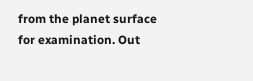from the planet surface for examination. Out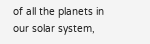of all the planets in our solar system,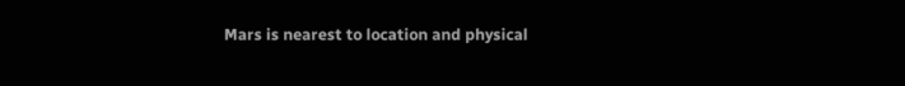Mars is nearest to location and physical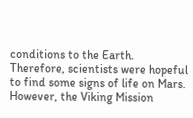conditions to the Earth. Therefore, scientists were hopeful to find some signs of life on Mars. However, the Viking Mission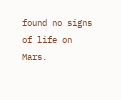found no signs of life on Mars.